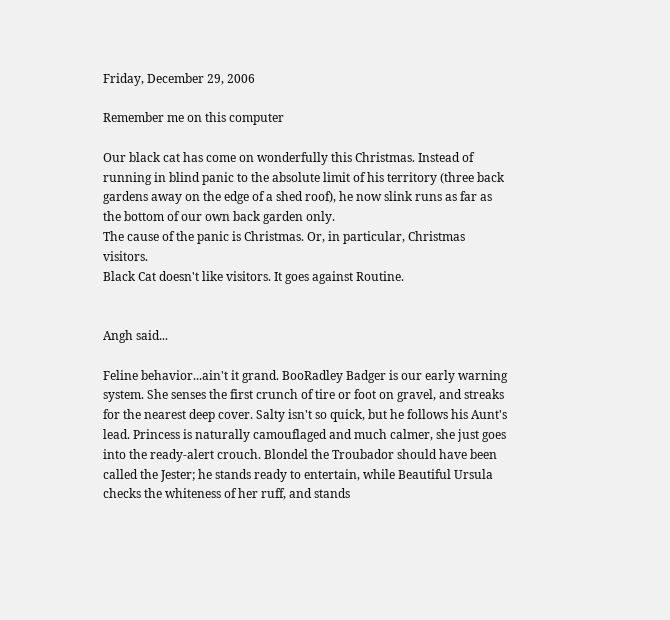Friday, December 29, 2006

Remember me on this computer

Our black cat has come on wonderfully this Christmas. Instead of running in blind panic to the absolute limit of his territory (three back gardens away on the edge of a shed roof), he now slink runs as far as the bottom of our own back garden only.
The cause of the panic is Christmas. Or, in particular, Christmas visitors.
Black Cat doesn't like visitors. It goes against Routine.


Angh said...

Feline behavior...ain't it grand. BooRadley Badger is our early warning system. She senses the first crunch of tire or foot on gravel, and streaks for the nearest deep cover. Salty isn't so quick, but he follows his Aunt's lead. Princess is naturally camouflaged and much calmer, she just goes into the ready-alert crouch. Blondel the Troubador should have been called the Jester; he stands ready to entertain, while Beautiful Ursula checks the whiteness of her ruff, and stands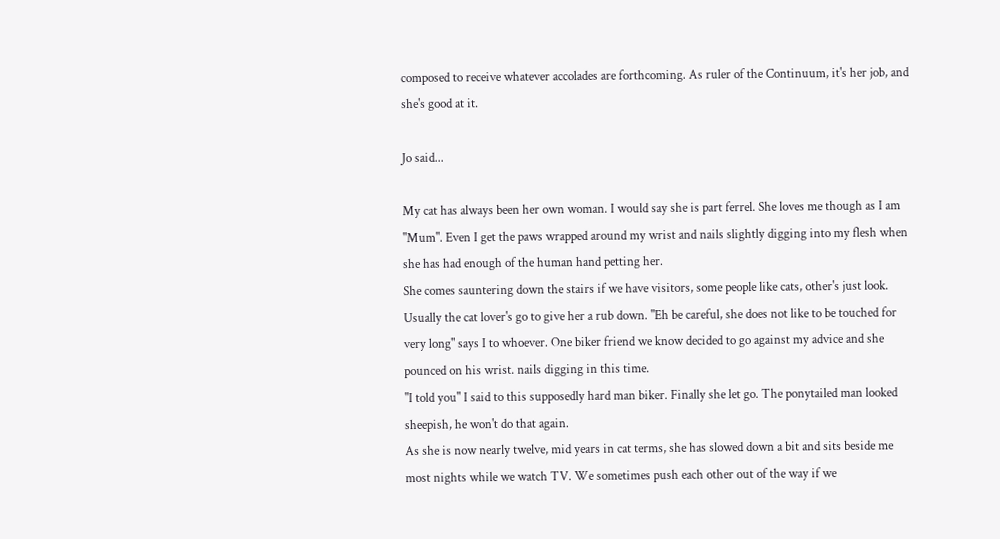composed to receive whatever accolades are forthcoming. As ruler of the Continuum, it's her job, and she's good at it.

Jo said...

My cat has always been her own woman. I would say she is part ferrel. She loves me though as I am "Mum". Even I get the paws wrapped around my wrist and nails slightly digging into my flesh when she has had enough of the human hand petting her.
She comes sauntering down the stairs if we have visitors, some people like cats, other's just look. Usually the cat lover's go to give her a rub down. "Eh be careful, she does not like to be touched for very long" says I to whoever. One biker friend we know decided to go against my advice and she pounced on his wrist. nails digging in this time.
"I told you" I said to this supposedly hard man biker. Finally she let go. The ponytailed man looked sheepish, he won't do that again.
As she is now nearly twelve, mid years in cat terms, she has slowed down a bit and sits beside me most nights while we watch TV. We sometimes push each other out of the way if we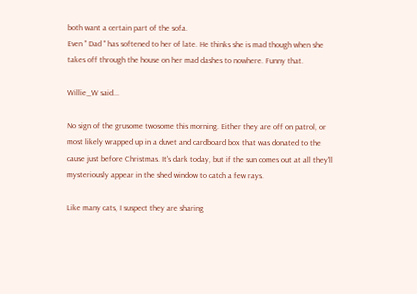both want a certain part of the sofa.
Even " Dad " has softened to her of late. He thinks she is mad though when she takes off through the house on her mad dashes to nowhere. Funny that.

Willie_W said...

No sign of the grusome twosome this morning. Either they are off on patrol, or most likely wrapped up in a duvet and cardboard box that was donated to the cause just before Christmas. It's dark today, but if the sun comes out at all they'll mysteriously appear in the shed window to catch a few rays.

Like many cats, I suspect they are sharing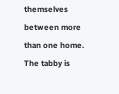themselves between more than one home. The tabby is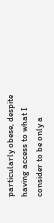particularly obese, despite having access to what I consider to be only a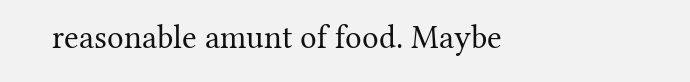reasonable amunt of food. Maybe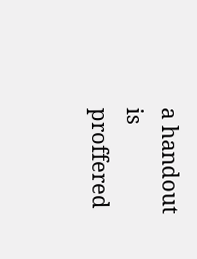a handout is proffered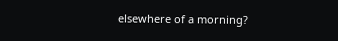elsewhere of a morning?